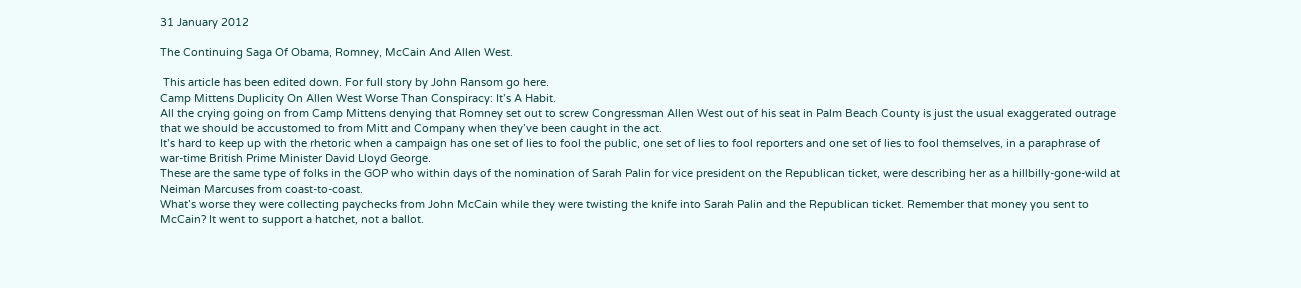31 January 2012

The Continuing Saga Of Obama, Romney, McCain And Allen West.

 This article has been edited down. For full story by John Ransom go here.
Camp Mittens Duplicity On Allen West Worse Than Conspiracy: It’s A Habit.
All the crying going on from Camp Mittens denying that Romney set out to screw Congressman Allen West out of his seat in Palm Beach County is just the usual exaggerated outrage that we should be accustomed to from Mitt and Company when they’ve been caught in the act.
It’s hard to keep up with the rhetoric when a campaign has one set of lies to fool the public, one set of lies to fool reporters and one set of lies to fool themselves, in a paraphrase of war-time British Prime Minister David Lloyd George.
These are the same type of folks in the GOP who within days of the nomination of Sarah Palin for vice president on the Republican ticket, were describing her as a hillbilly-gone-wild at Neiman Marcuses from coast-to-coast.
What’s worse they were collecting paychecks from John McCain while they were twisting the knife into Sarah Palin and the Republican ticket. Remember that money you sent to McCain? It went to support a hatchet, not a ballot.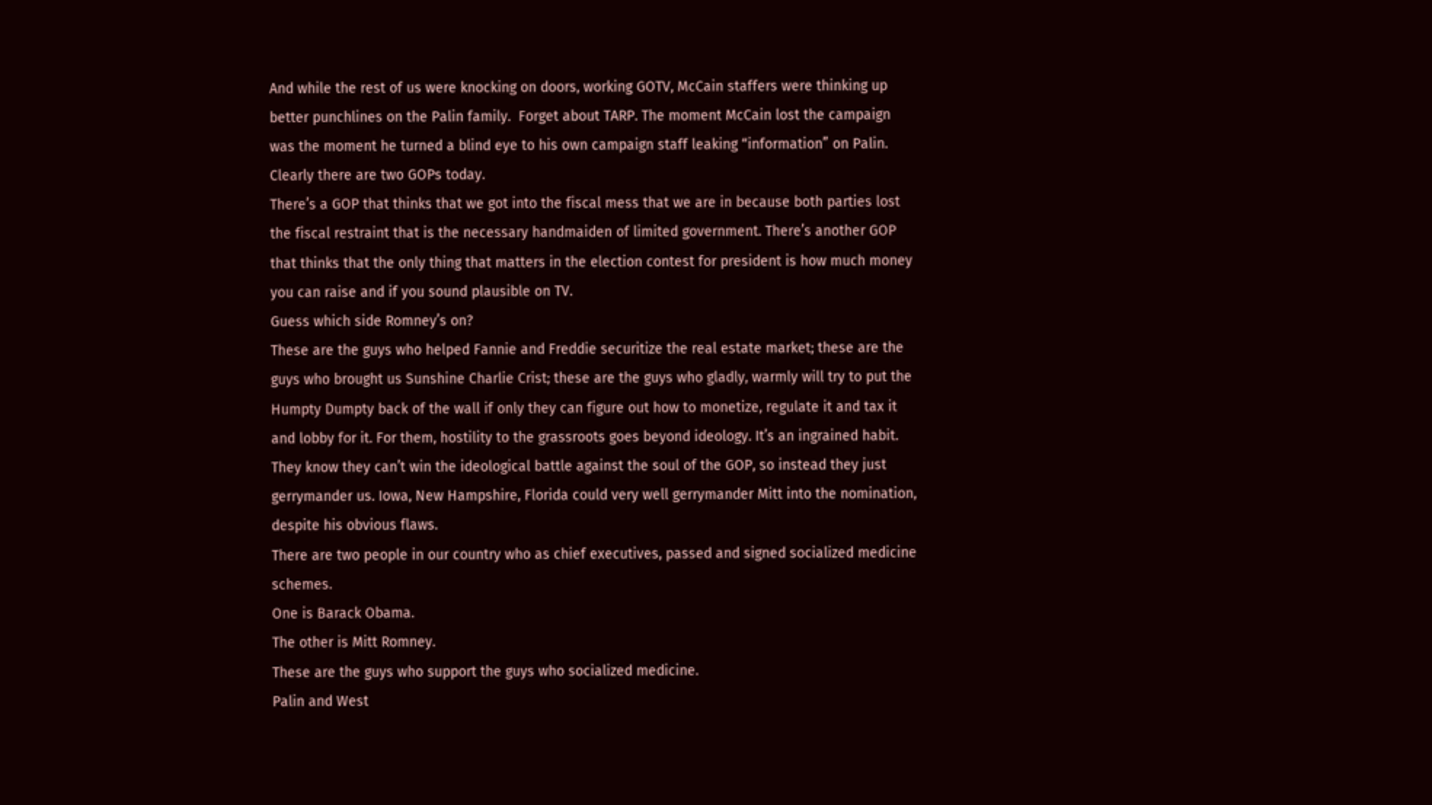And while the rest of us were knocking on doors, working GOTV, McCain staffers were thinking up better punchlines on the Palin family.  Forget about TARP. The moment McCain lost the campaign was the moment he turned a blind eye to his own campaign staff leaking “information” on Palin.
Clearly there are two GOPs today.
There’s a GOP that thinks that we got into the fiscal mess that we are in because both parties lost the fiscal restraint that is the necessary handmaiden of limited government. There’s another GOP that thinks that the only thing that matters in the election contest for president is how much money you can raise and if you sound plausible on TV.
Guess which side Romney’s on?
These are the guys who helped Fannie and Freddie securitize the real estate market; these are the guys who brought us Sunshine Charlie Crist; these are the guys who gladly, warmly will try to put the Humpty Dumpty back of the wall if only they can figure out how to monetize, regulate it and tax it and lobby for it. For them, hostility to the grassroots goes beyond ideology. It’s an ingrained habit.
They know they can’t win the ideological battle against the soul of the GOP, so instead they just gerrymander us. Iowa, New Hampshire, Florida could very well gerrymander Mitt into the nomination, despite his obvious flaws.
There are two people in our country who as chief executives, passed and signed socialized medicine schemes.
One is Barack Obama.
The other is Mitt Romney.
These are the guys who support the guys who socialized medicine.
Palin and West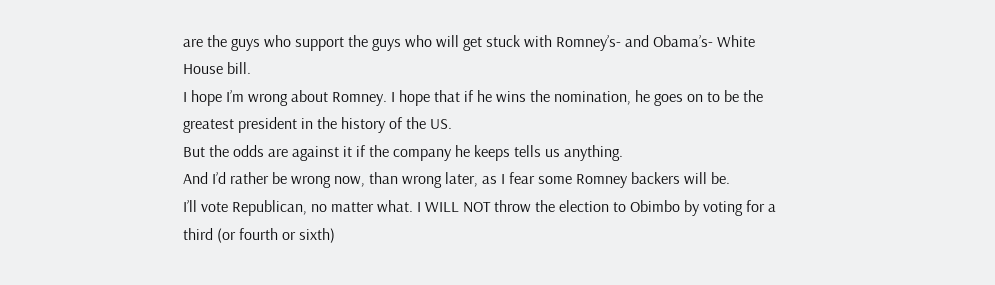are the guys who support the guys who will get stuck with Romney’s- and Obama’s- White House bill.
I hope I’m wrong about Romney. I hope that if he wins the nomination, he goes on to be the greatest president in the history of the US.
But the odds are against it if the company he keeps tells us anything.
And I’d rather be wrong now, than wrong later, as I fear some Romney backers will be.
I’ll vote Republican, no matter what. I WILL NOT throw the election to Obimbo by voting for a third (or fourth or sixth)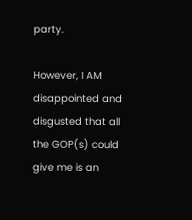party.

However, I AM disappointed and disgusted that all the GOP(s) could give me is an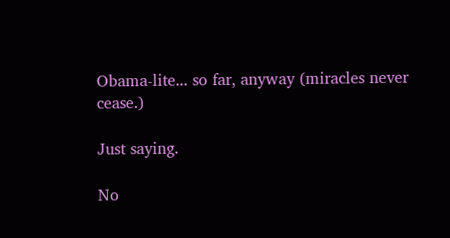Obama-lite... so far, anyway (miracles never cease.)

Just saying.

No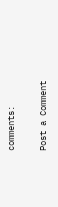comments:

Post a Comment